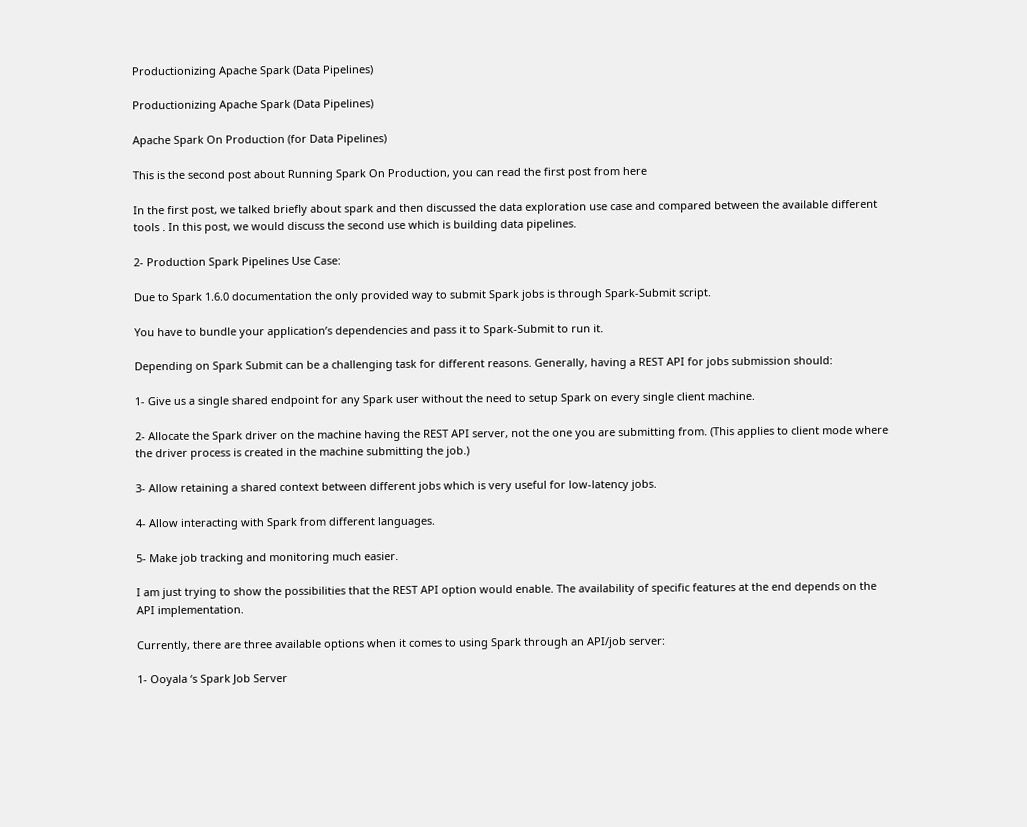Productionizing Apache Spark (Data Pipelines)

Productionizing Apache Spark (Data Pipelines)

Apache Spark On Production (for Data Pipelines)

This is the second post about Running Spark On Production, you can read the first post from here

In the first post, we talked briefly about spark and then discussed the data exploration use case and compared between the available different tools . In this post, we would discuss the second use which is building data pipelines.

2- Production Spark Pipelines Use Case:

Due to Spark 1.6.0 documentation the only provided way to submit Spark jobs is through Spark-Submit script.

You have to bundle your application’s dependencies and pass it to Spark-Submit to run it.

Depending on Spark Submit can be a challenging task for different reasons. Generally, having a REST API for jobs submission should:

1- Give us a single shared endpoint for any Spark user without the need to setup Spark on every single client machine.

2- Allocate the Spark driver on the machine having the REST API server, not the one you are submitting from. (This applies to client mode where the driver process is created in the machine submitting the job.)

3- Allow retaining a shared context between different jobs which is very useful for low-latency jobs.

4- Allow interacting with Spark from different languages.

5- Make job tracking and monitoring much easier.

I am just trying to show the possibilities that the REST API option would enable. The availability of specific features at the end depends on the API implementation.

Currently, there are three available options when it comes to using Spark through an API/job server:

1- Ooyala ‘s Spark Job Server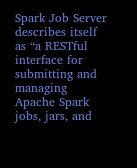Spark Job Server describes itself as “a RESTful interface for submitting and managing Apache Spark jobs, jars, and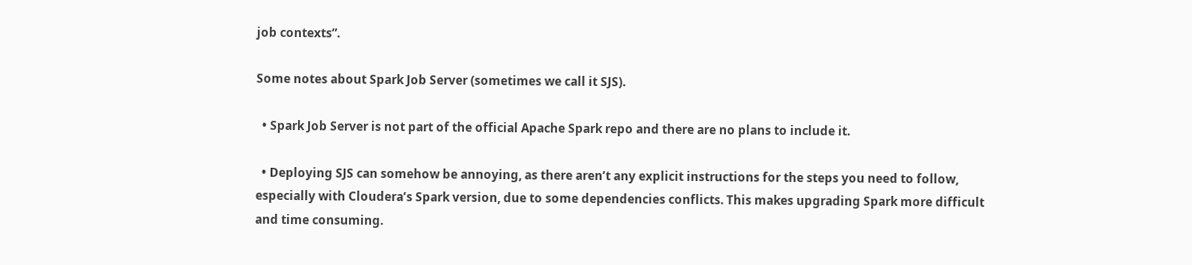job contexts”.

Some notes about Spark Job Server (sometimes we call it SJS).

  • Spark Job Server is not part of the official Apache Spark repo and there are no plans to include it.

  • Deploying SJS can somehow be annoying, as there aren’t any explicit instructions for the steps you need to follow, especially with Cloudera’s Spark version, due to some dependencies conflicts. This makes upgrading Spark more difficult and time consuming.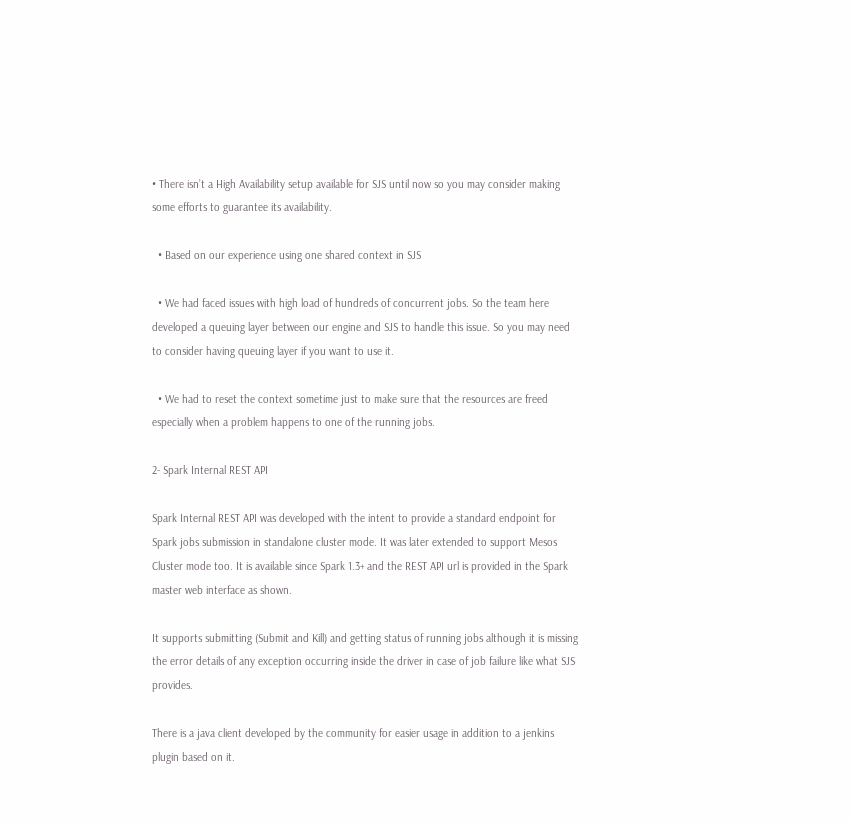• There isn’t a High Availability setup available for SJS until now so you may consider making some efforts to guarantee its availability.

  • Based on our experience using one shared context in SJS

  • We had faced issues with high load of hundreds of concurrent jobs. So the team here developed a queuing layer between our engine and SJS to handle this issue. So you may need to consider having queuing layer if you want to use it.

  • We had to reset the context sometime just to make sure that the resources are freed especially when a problem happens to one of the running jobs.

2- Spark Internal REST API

Spark Internal REST API was developed with the intent to provide a standard endpoint for Spark jobs submission in standalone cluster mode. It was later extended to support Mesos Cluster mode too. It is available since Spark 1.3+ and the REST API url is provided in the Spark master web interface as shown.

It supports submitting (Submit and Kill) and getting status of running jobs although it is missing the error details of any exception occurring inside the driver in case of job failure like what SJS provides.

There is a java client developed by the community for easier usage in addition to a jenkins plugin based on it.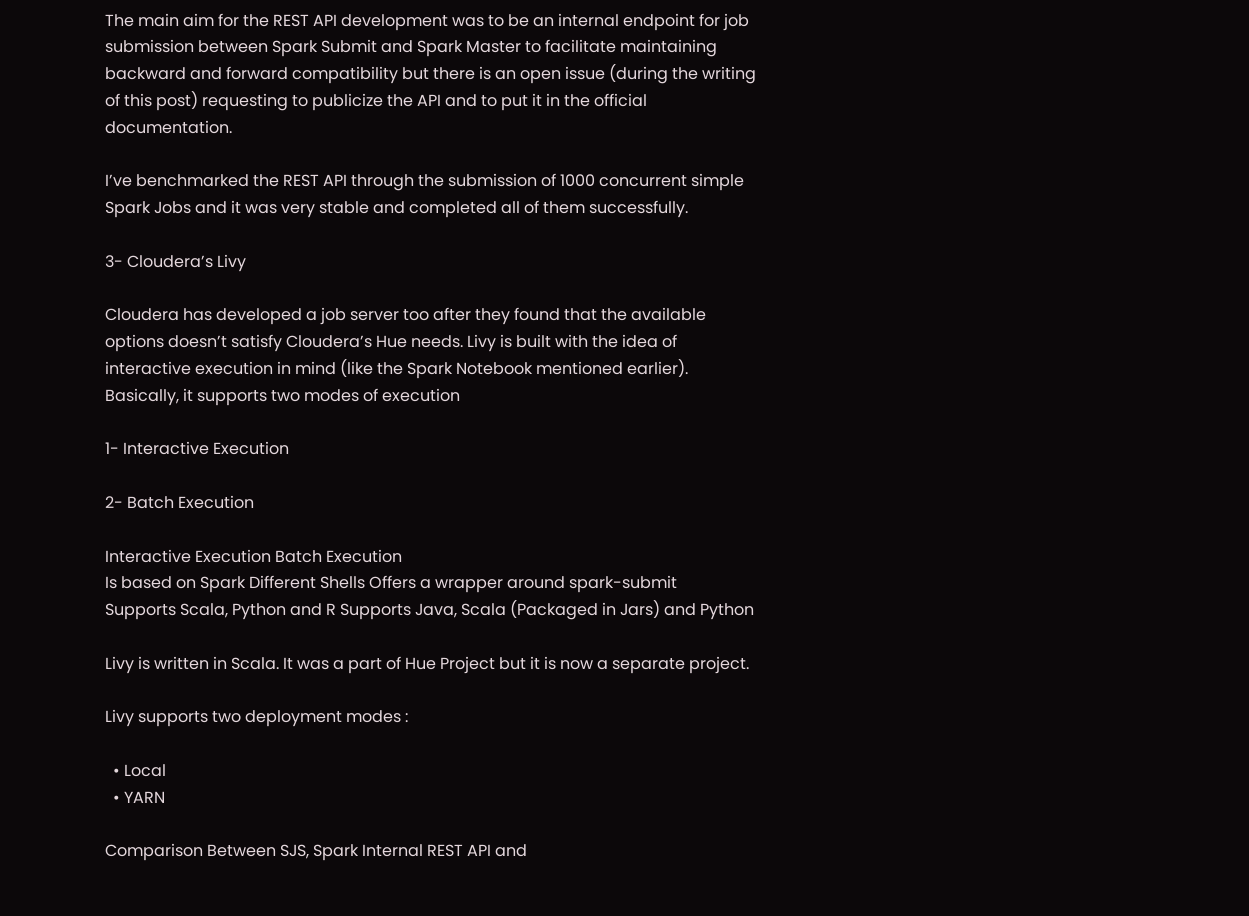The main aim for the REST API development was to be an internal endpoint for job submission between Spark Submit and Spark Master to facilitate maintaining backward and forward compatibility but there is an open issue (during the writing of this post) requesting to publicize the API and to put it in the official documentation.

I’ve benchmarked the REST API through the submission of 1000 concurrent simple Spark Jobs and it was very stable and completed all of them successfully.

3- Cloudera’s Livy

Cloudera has developed a job server too after they found that the available options doesn’t satisfy Cloudera’s Hue needs. Livy is built with the idea of interactive execution in mind (like the Spark Notebook mentioned earlier). Basically, it supports two modes of execution

1- Interactive Execution

2- Batch Execution

Interactive Execution Batch Execution
Is based on Spark Different Shells Offers a wrapper around spark-submit
Supports Scala, Python and R Supports Java, Scala (Packaged in Jars) and Python

Livy is written in Scala. It was a part of Hue Project but it is now a separate project.

Livy supports two deployment modes :

  • Local
  • YARN

Comparison Between SJS, Spark Internal REST API and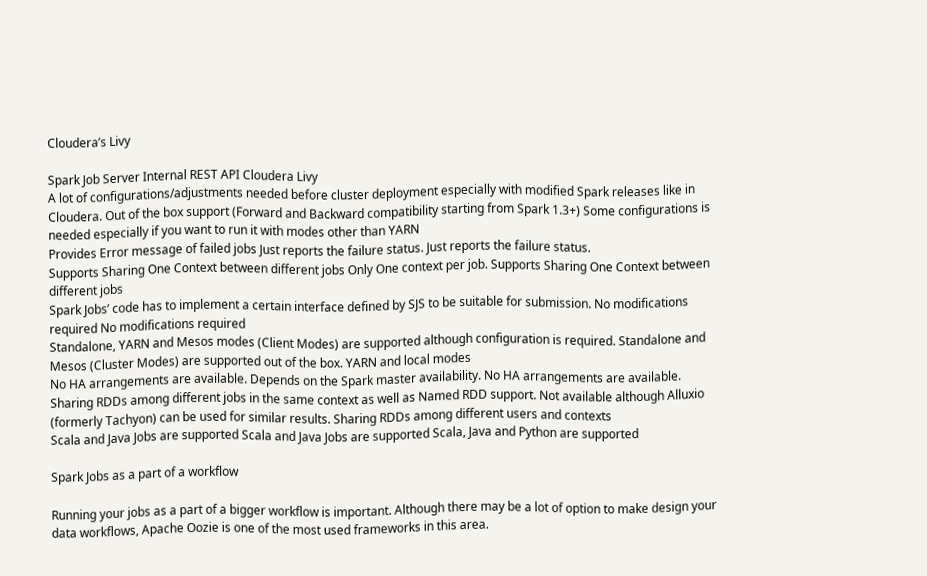Cloudera’s Livy

Spark Job Server Internal REST API Cloudera Livy
A lot of configurations/adjustments needed before cluster deployment especially with modified Spark releases like in Cloudera. Out of the box support (Forward and Backward compatibility starting from Spark 1.3+) Some configurations is needed especially if you want to run it with modes other than YARN
Provides Error message of failed jobs Just reports the failure status. Just reports the failure status.
Supports Sharing One Context between different jobs Only One context per job. Supports Sharing One Context between different jobs
Spark Jobs’ code has to implement a certain interface defined by SJS to be suitable for submission. No modifications required No modifications required
Standalone, YARN and Mesos modes (Client Modes) are supported although configuration is required. Standalone and Mesos (Cluster Modes) are supported out of the box. YARN and local modes
No HA arrangements are available. Depends on the Spark master availability. No HA arrangements are available.
Sharing RDDs among different jobs in the same context as well as Named RDD support. Not available although Alluxio (formerly Tachyon) can be used for similar results. Sharing RDDs among different users and contexts
Scala and Java Jobs are supported Scala and Java Jobs are supported Scala, Java and Python are supported

Spark Jobs as a part of a workflow

Running your jobs as a part of a bigger workflow is important. Although there may be a lot of option to make design your data workflows, Apache Oozie is one of the most used frameworks in this area.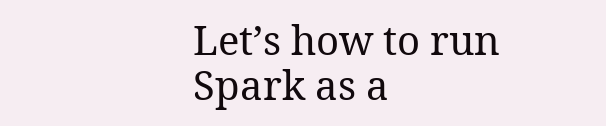Let’s how to run Spark as a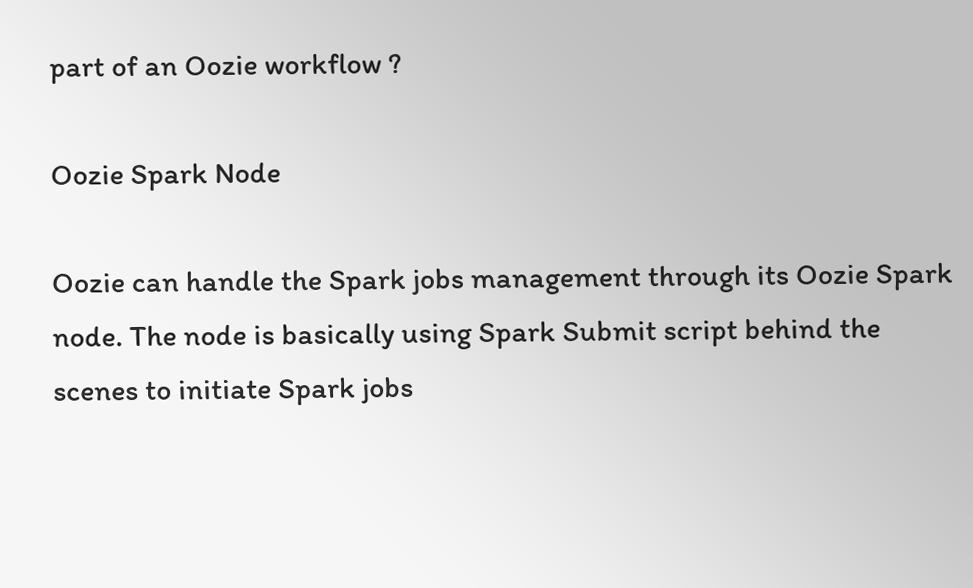part of an Oozie workflow ?

Oozie Spark Node

Oozie can handle the Spark jobs management through its Oozie Spark node. The node is basically using Spark Submit script behind the scenes to initiate Spark jobs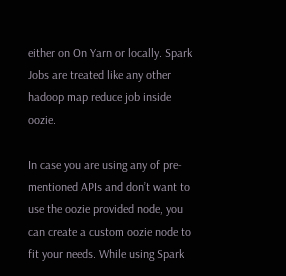either on On Yarn or locally. Spark Jobs are treated like any other hadoop map reduce job inside oozie.

In case you are using any of pre-mentioned APIs and don’t want to use the oozie provided node, you can create a custom oozie node to fit your needs. While using Spark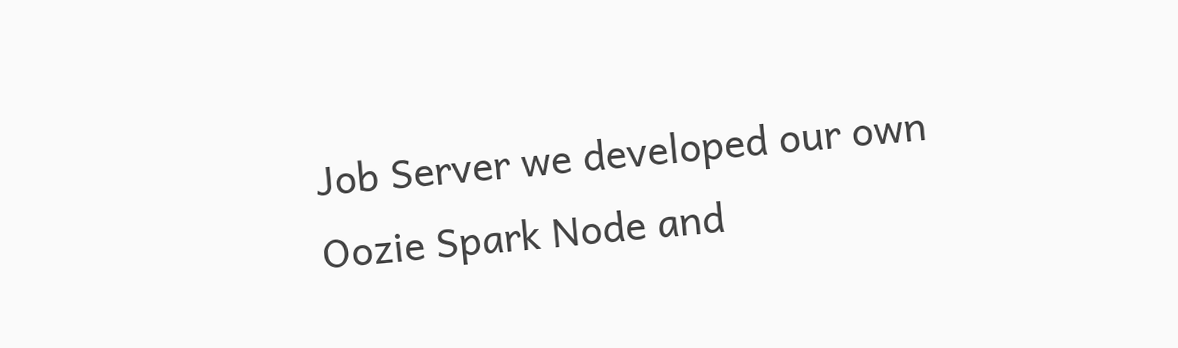Job Server we developed our own Oozie Spark Node and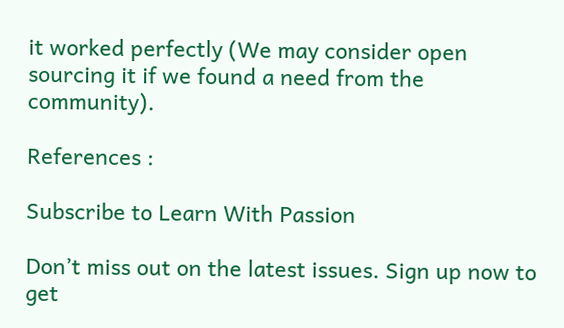it worked perfectly (We may consider open sourcing it if we found a need from the community).

References :

Subscribe to Learn With Passion

Don’t miss out on the latest issues. Sign up now to get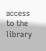access to the library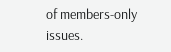of members-only issues.